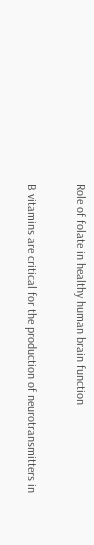Role of folate in healthy human brain function

B vitamins are critical for the production of neurotransmitters in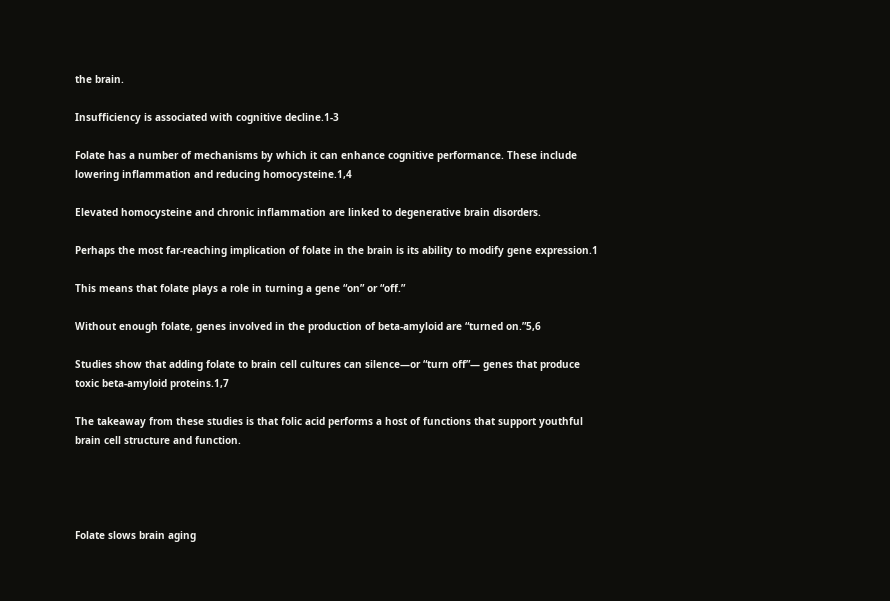the brain.

Insufficiency is associated with cognitive decline.1-3

Folate has a number of mechanisms by which it can enhance cognitive performance. These include lowering inflammation and reducing homocysteine.1,4

Elevated homocysteine and chronic inflammation are linked to degenerative brain disorders.

Perhaps the most far-reaching implication of folate in the brain is its ability to modify gene expression.1

This means that folate plays a role in turning a gene “on” or “off.”

Without enough folate, genes involved in the production of beta-amyloid are “turned on.”5,6

Studies show that adding folate to brain cell cultures can silence—or “turn off”— genes that produce toxic beta-amyloid proteins.1,7

The takeaway from these studies is that folic acid performs a host of functions that support youthful brain cell structure and function.




Folate slows brain aging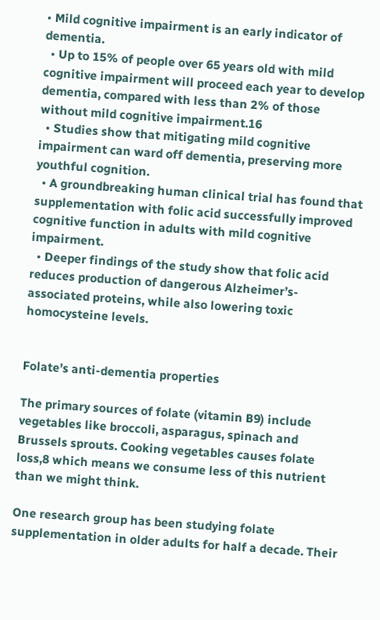• Mild cognitive impairment is an early indicator of dementia.
  • Up to 15% of people over 65 years old with mild cognitive impairment will proceed each year to develop dementia, compared with less than 2% of those without mild cognitive impairment.16
  • Studies show that mitigating mild cognitive impairment can ward off dementia, preserving more youthful cognition.
  • A groundbreaking human clinical trial has found that supplementation with folic acid successfully improved cognitive function in adults with mild cognitive impairment.
  • Deeper findings of the study show that folic acid reduces production of dangerous Alzheimer’s-associated proteins, while also lowering toxic homocysteine levels.


Folate’s anti-dementia properties

The primary sources of folate (vitamin B9) include vegetables like broccoli, asparagus, spinach and Brussels sprouts. Cooking vegetables causes folate loss,8 which means we consume less of this nutrient than we might think.

One research group has been studying folate supplementation in older adults for half a decade. Their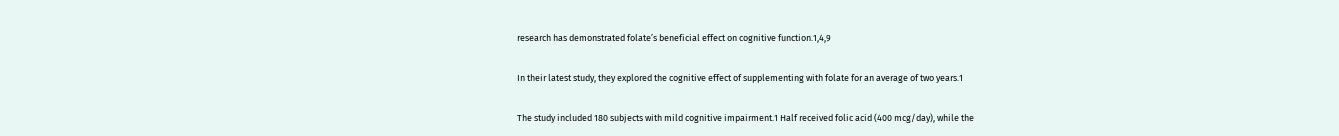research has demonstrated folate’s beneficial effect on cognitive function.1,4,9

In their latest study, they explored the cognitive effect of supplementing with folate for an average of two years.1

The study included 180 subjects with mild cognitive impairment.1 Half received folic acid (400 mcg/day), while the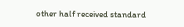other half received standard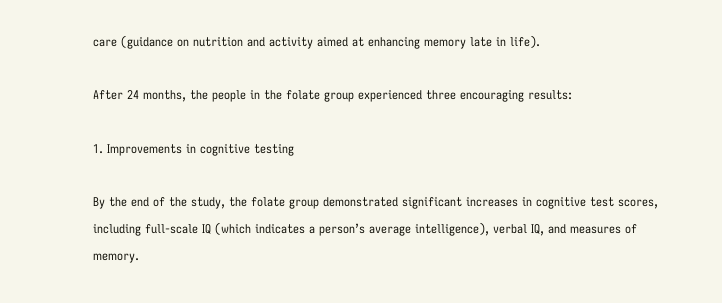care (guidance on nutrition and activity aimed at enhancing memory late in life).

After 24 months, the people in the folate group experienced three encouraging results:

1. Improvements in cognitive testing

By the end of the study, the folate group demonstrated significant increases in cognitive test scores, including full-scale IQ (which indicates a person’s average intelligence), verbal IQ, and measures of memory.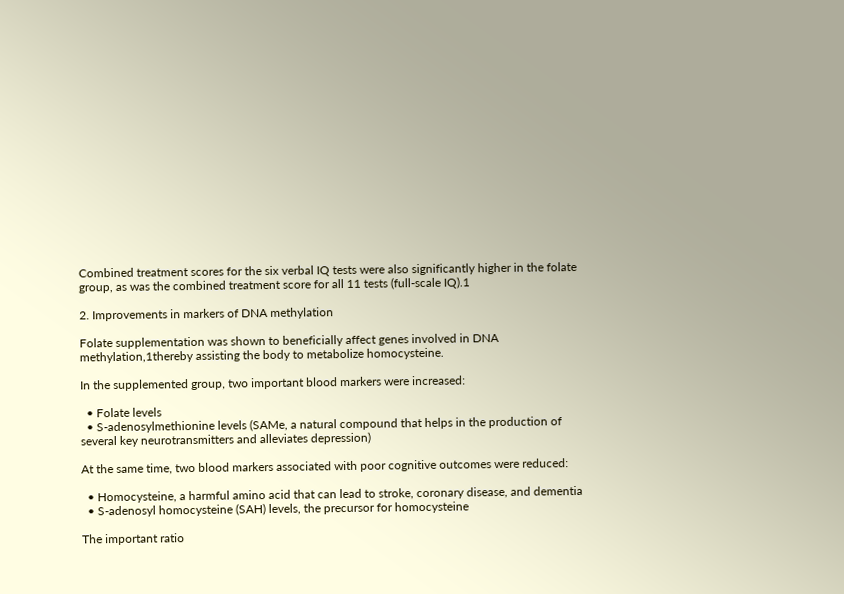Combined treatment scores for the six verbal IQ tests were also significantly higher in the folate group, as was the combined treatment score for all 11 tests (full-scale IQ).1

2. Improvements in markers of DNA methylation

Folate supplementation was shown to beneficially affect genes involved in DNA methylation,1thereby assisting the body to metabolize homocysteine.

In the supplemented group, two important blood markers were increased:

  • Folate levels
  • S-adenosylmethionine levels (SAMe, a natural compound that helps in the production of several key neurotransmitters and alleviates depression)

At the same time, two blood markers associated with poor cognitive outcomes were reduced:

  • Homocysteine, a harmful amino acid that can lead to stroke, coronary disease, and dementia
  • S-adenosyl homocysteine (SAH) levels, the precursor for homocysteine

The important ratio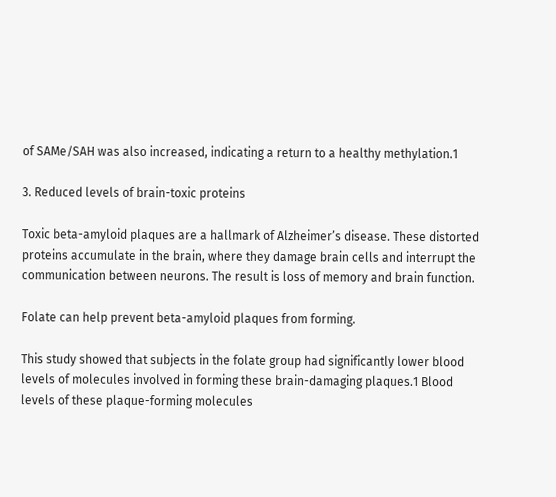of SAMe/SAH was also increased, indicating a return to a healthy methylation.1

3. Reduced levels of brain-toxic proteins

Toxic beta-amyloid plaques are a hallmark of Alzheimer’s disease. These distorted proteins accumulate in the brain, where they damage brain cells and interrupt the communication between neurons. The result is loss of memory and brain function.

Folate can help prevent beta-amyloid plaques from forming.

This study showed that subjects in the folate group had significantly lower blood levels of molecules involved in forming these brain-damaging plaques.1 Blood levels of these plaque-forming molecules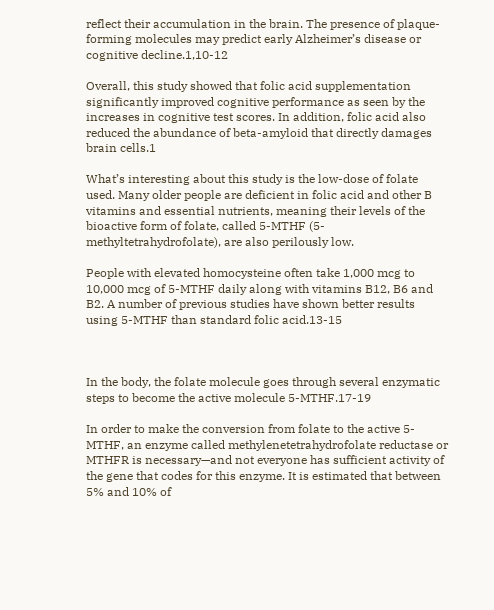reflect their accumulation in the brain. The presence of plaque-forming molecules may predict early Alzheimer’s disease or cognitive decline.1,10-12

Overall, this study showed that folic acid supplementation significantly improved cognitive performance as seen by the increases in cognitive test scores. In addition, folic acid also reduced the abundance of beta-amyloid that directly damages brain cells.1

What’s interesting about this study is the low-dose of folate used. Many older people are deficient in folic acid and other B vitamins and essential nutrients, meaning their levels of the bioactive form of folate, called 5-MTHF (5-methyltetrahydrofolate), are also perilously low.

People with elevated homocysteine often take 1,000 mcg to 10,000 mcg of 5-MTHF daily along with vitamins B12, B6 and B2. A number of previous studies have shown better results using 5-MTHF than standard folic acid.13-15



In the body, the folate molecule goes through several enzymatic steps to become the active molecule 5-MTHF.17-19

In order to make the conversion from folate to the active 5-MTHF, an enzyme called methylenetetrahydrofolate reductase or MTHFR is necessary—and not everyone has sufficient activity of the gene that codes for this enzyme. It is estimated that between 5% and 10% of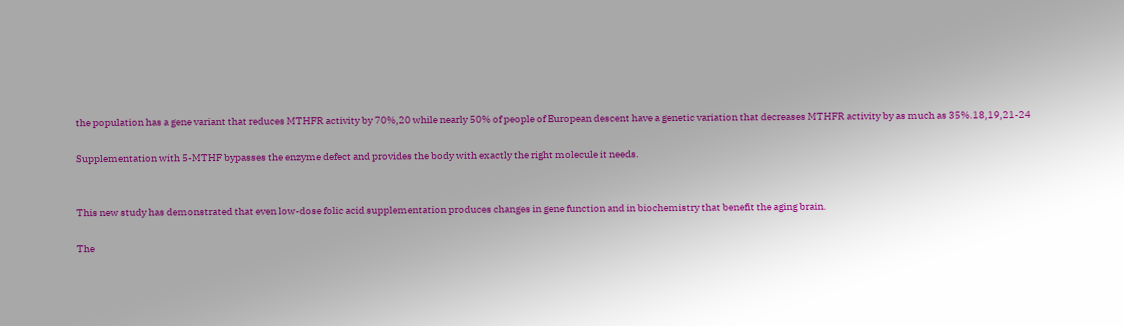the population has a gene variant that reduces MTHFR activity by 70%,20 while nearly 50% of people of European descent have a genetic variation that decreases MTHFR activity by as much as 35%.18,19,21-24

Supplementation with 5-MTHF bypasses the enzyme defect and provides the body with exactly the right molecule it needs.


This new study has demonstrated that even low-dose folic acid supplementation produces changes in gene function and in biochemistry that benefit the aging brain.

The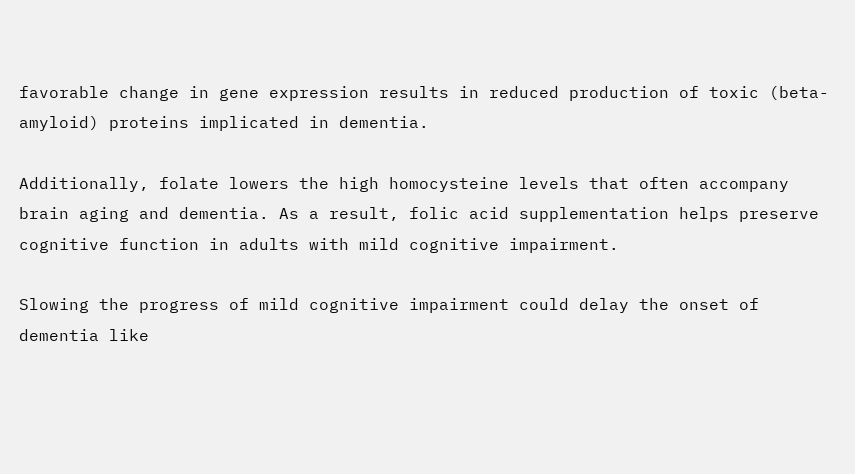favorable change in gene expression results in reduced production of toxic (beta-amyloid) proteins implicated in dementia.

Additionally, folate lowers the high homocysteine levels that often accompany brain aging and dementia. As a result, folic acid supplementation helps preserve cognitive function in adults with mild cognitive impairment.

Slowing the progress of mild cognitive impairment could delay the onset of dementia like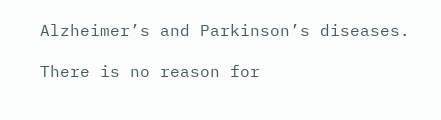Alzheimer’s and Parkinson’s diseases.

There is no reason for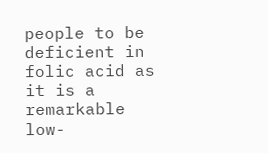people to be deficient in folic acid as it is a remarkable low-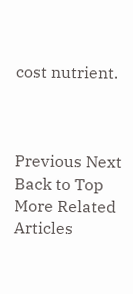cost nutrient.



Previous Next Back to Top
More Related Articles